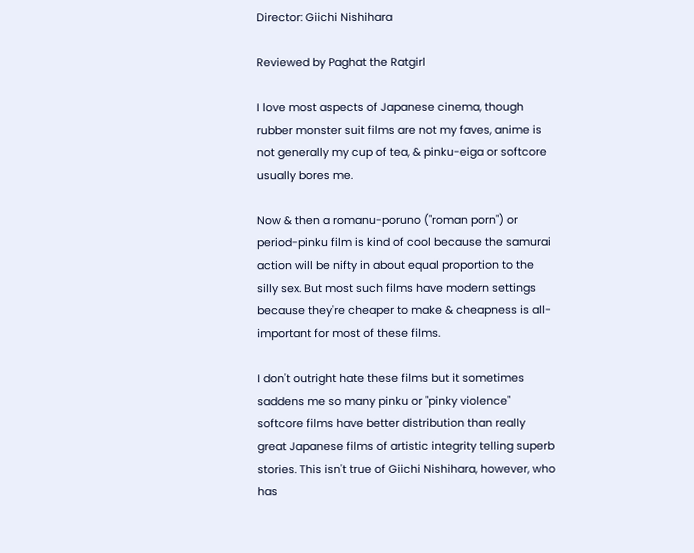Director: Giichi Nishihara

Reviewed by Paghat the Ratgirl

I love most aspects of Japanese cinema, though rubber monster suit films are not my faves, anime is not generally my cup of tea, & pinku-eiga or softcore usually bores me.

Now & then a romanu-poruno ("roman porn") or period-pinku film is kind of cool because the samurai action will be nifty in about equal proportion to the silly sex. But most such films have modern settings because they're cheaper to make & cheapness is all-important for most of these films.

I don't outright hate these films but it sometimes saddens me so many pinku or "pinky violence" softcore films have better distribution than really great Japanese films of artistic integrity telling superb stories. This isn't true of Giichi Nishihara, however, who has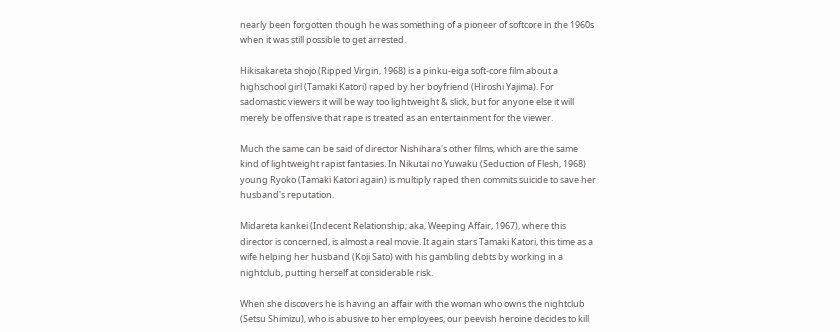nearly been forgotten though he was something of a pioneer of softcore in the 1960s when it was still possible to get arrested.

Hikisakareta shojo (Ripped Virgin, 1968) is a pinku-eiga soft-core film about a highschool girl (Tamaki Katori) raped by her boyfriend (Hiroshi Yajima). For sadomastic viewers it will be way too lightweight & slick, but for anyone else it will merely be offensive that rape is treated as an entertainment for the viewer.

Much the same can be said of director Nishihara's other films, which are the same kind of lightweight rapist fantasies. In Nikutai no Yuwaku (Seduction of Flesh, 1968) young Ryoko (Tamaki Katori again) is multiply raped then commits suicide to save her husband's reputation.

Midareta kankei (Indecent Relationship; aka, Weeping Affair, 1967), where this director is concerned, is almost a real movie. It again stars Tamaki Katori, this time as a wife helping her husband (Koji Sato) with his gambling debts by working in a nightclub, putting herself at considerable risk.

When she discovers he is having an affair with the woman who owns the nightclub (Setsu Shimizu), who is abusive to her employees, our peevish heroine decides to kill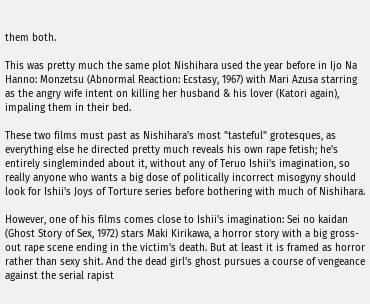them both.

This was pretty much the same plot Nishihara used the year before in Ijo Na Hanno: Monzetsu (Abnormal Reaction: Ecstasy, 1967) with Mari Azusa starring as the angry wife intent on killing her husband & his lover (Katori again), impaling them in their bed.

These two films must past as Nishihara's most "tasteful" grotesques, as everything else he directed pretty much reveals his own rape fetish; he's entirely singleminded about it, without any of Teruo Ishii's imagination, so really anyone who wants a big dose of politically incorrect misogyny should look for Ishii's Joys of Torture series before bothering with much of Nishihara.

However, one of his films comes close to Ishii's imagination: Sei no kaidan (Ghost Story of Sex, 1972) stars Maki Kirikawa, a horror story with a big gross-out rape scene ending in the victim's death. But at least it is framed as horror rather than sexy shit. And the dead girl's ghost pursues a course of vengeance against the serial rapist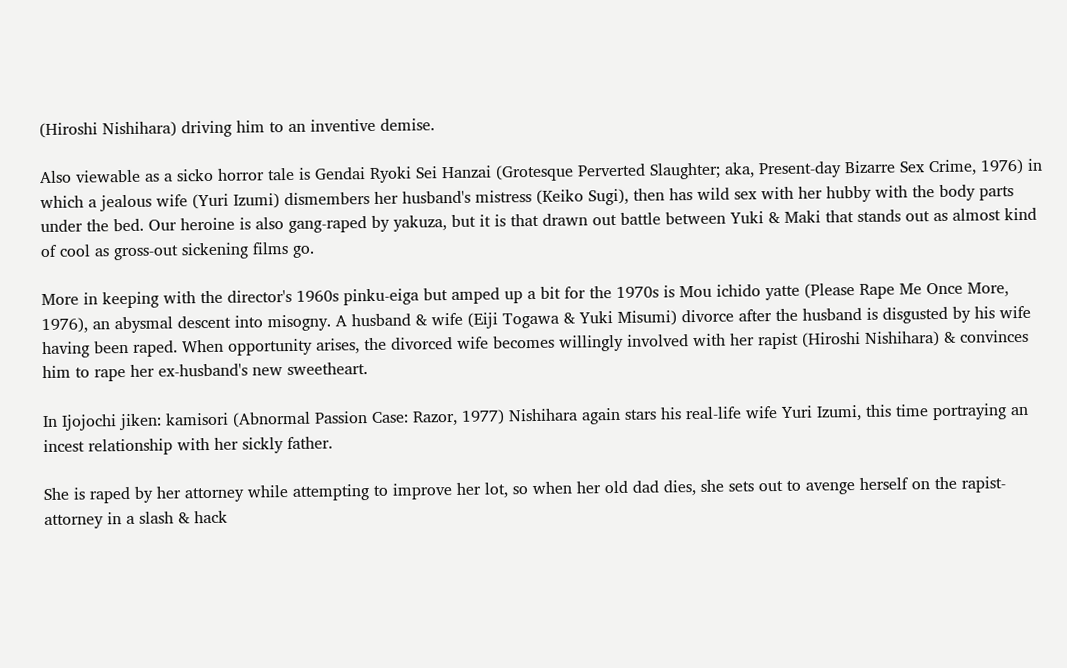(Hiroshi Nishihara) driving him to an inventive demise.

Also viewable as a sicko horror tale is Gendai Ryoki Sei Hanzai (Grotesque Perverted Slaughter; aka, Present-day Bizarre Sex Crime, 1976) in which a jealous wife (Yuri Izumi) dismembers her husband's mistress (Keiko Sugi), then has wild sex with her hubby with the body parts under the bed. Our heroine is also gang-raped by yakuza, but it is that drawn out battle between Yuki & Maki that stands out as almost kind of cool as gross-out sickening films go.

More in keeping with the director's 1960s pinku-eiga but amped up a bit for the 1970s is Mou ichido yatte (Please Rape Me Once More, 1976), an abysmal descent into misogny. A husband & wife (Eiji Togawa & Yuki Misumi) divorce after the husband is disgusted by his wife having been raped. When opportunity arises, the divorced wife becomes willingly involved with her rapist (Hiroshi Nishihara) & convinces him to rape her ex-husband's new sweetheart.

In Ijojochi jiken: kamisori (Abnormal Passion Case: Razor, 1977) Nishihara again stars his real-life wife Yuri Izumi, this time portraying an incest relationship with her sickly father.

She is raped by her attorney while attempting to improve her lot, so when her old dad dies, she sets out to avenge herself on the rapist-attorney in a slash & hack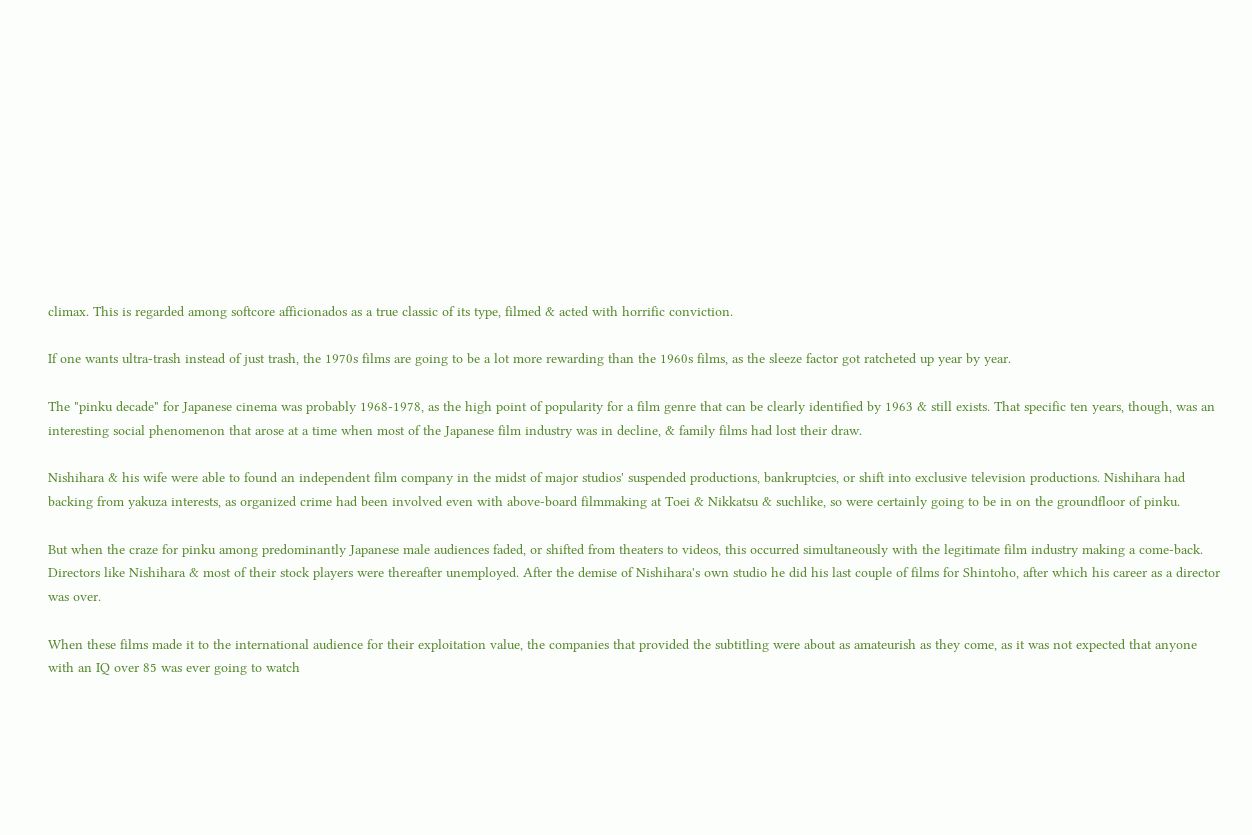climax. This is regarded among softcore afficionados as a true classic of its type, filmed & acted with horrific conviction.

If one wants ultra-trash instead of just trash, the 1970s films are going to be a lot more rewarding than the 1960s films, as the sleeze factor got ratcheted up year by year.

The "pinku decade" for Japanese cinema was probably 1968-1978, as the high point of popularity for a film genre that can be clearly identified by 1963 & still exists. That specific ten years, though, was an interesting social phenomenon that arose at a time when most of the Japanese film industry was in decline, & family films had lost their draw.

Nishihara & his wife were able to found an independent film company in the midst of major studios' suspended productions, bankruptcies, or shift into exclusive television productions. Nishihara had backing from yakuza interests, as organized crime had been involved even with above-board filmmaking at Toei & Nikkatsu & suchlike, so were certainly going to be in on the groundfloor of pinku.

But when the craze for pinku among predominantly Japanese male audiences faded, or shifted from theaters to videos, this occurred simultaneously with the legitimate film industry making a come-back. Directors like Nishihara & most of their stock players were thereafter unemployed. After the demise of Nishihara's own studio he did his last couple of films for Shintoho, after which his career as a director was over.

When these films made it to the international audience for their exploitation value, the companies that provided the subtitling were about as amateurish as they come, as it was not expected that anyone with an IQ over 85 was ever going to watch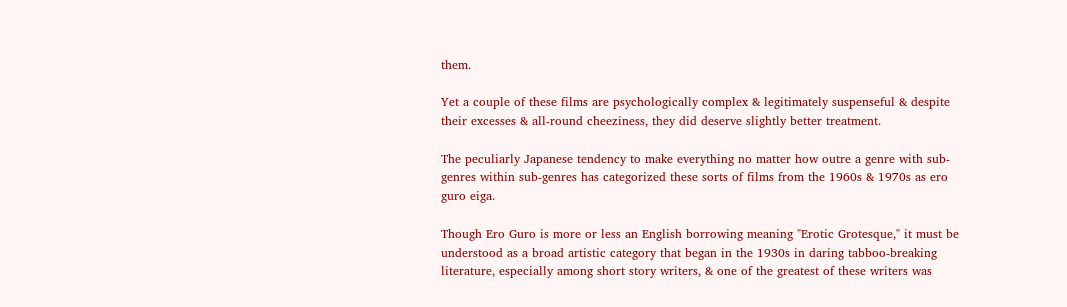them.

Yet a couple of these films are psychologically complex & legitimately suspenseful & despite their excesses & all-round cheeziness, they did deserve slightly better treatment.

The peculiarly Japanese tendency to make everything no matter how outre a genre with sub-genres within sub-genres has categorized these sorts of films from the 1960s & 1970s as ero guro eiga.

Though Ero Guro is more or less an English borrowing meaning "Erotic Grotesque," it must be understood as a broad artistic category that began in the 1930s in daring tabboo-breaking literature, especially among short story writers, & one of the greatest of these writers was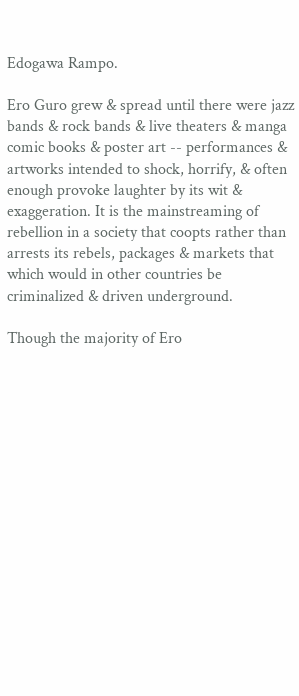Edogawa Rampo.

Ero Guro grew & spread until there were jazz bands & rock bands & live theaters & manga comic books & poster art -- performances & artworks intended to shock, horrify, & often enough provoke laughter by its wit & exaggeration. It is the mainstreaming of rebellion in a society that coopts rather than arrests its rebels, packages & markets that which would in other countries be criminalized & driven underground.

Though the majority of Ero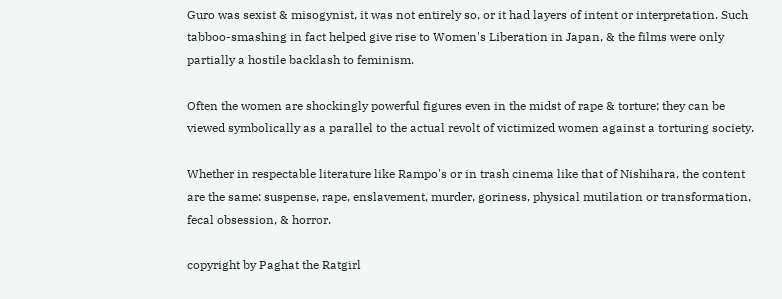Guro was sexist & misogynist, it was not entirely so, or it had layers of intent or interpretation. Such tabboo-smashing in fact helped give rise to Women's Liberation in Japan, & the films were only partially a hostile backlash to feminism.

Often the women are shockingly powerful figures even in the midst of rape & torture; they can be viewed symbolically as a parallel to the actual revolt of victimized women against a torturing society.

Whether in respectable literature like Rampo's or in trash cinema like that of Nishihara, the content are the same: suspense, rape, enslavement, murder, goriness, physical mutilation or transformation, fecal obsession, & horror.

copyright by Paghat the Ratgirl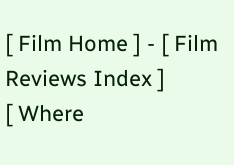[ Film Home ] - [ Film Reviews Index ]
[ Where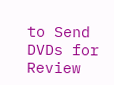to Send DVDs for Review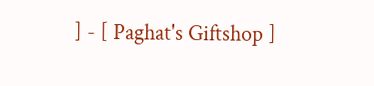] - [ Paghat's Giftshop ]